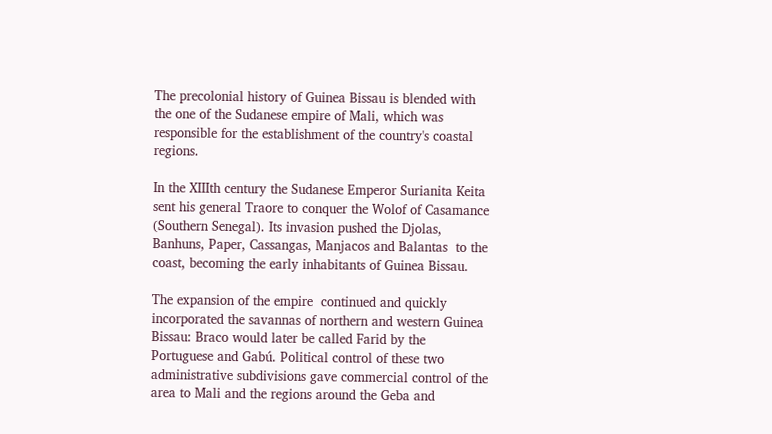The precolonial history of Guinea Bissau is blended with the one of the Sudanese empire of Mali, which was responsible for the establishment of the country's coastal regions.

In the XIIIth century the Sudanese Emperor Surianita Keita sent his general Traore to conquer the Wolof of Casamance (Southern Senegal). Its invasion pushed the Djolas, Banhuns, Paper, Cassangas, Manjacos and Balantas  to the coast, becoming the early inhabitants of Guinea Bissau.

The expansion of the empire  continued and quickly incorporated the savannas of northern and western Guinea Bissau: Braco would later be called Farid by the Portuguese and Gabú. Political control of these two administrative subdivisions gave commercial control of the area to Mali and the regions around the Geba and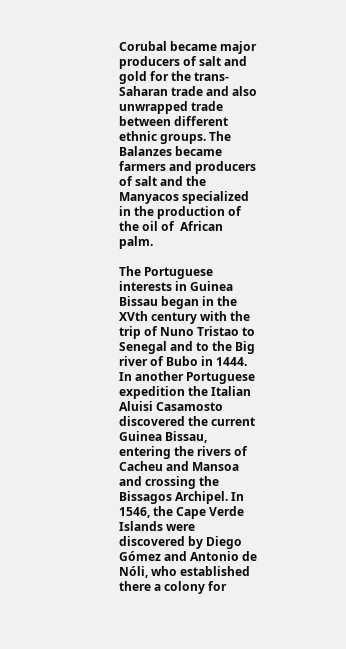Corubal became major producers of salt and gold for the trans-Saharan trade and also unwrapped trade between different ethnic groups. The Balanzes became farmers and producers of salt and the Manyacos specialized in the production of the oil of  African palm.

The Portuguese interests in Guinea Bissau began in the XVth century with the trip of Nuno Tristao to Senegal and to the Big river of Bubo in 1444. In another Portuguese expedition the Italian Aluisi Casamosto discovered the current Guinea Bissau, entering the rivers of Cacheu and Mansoa and crossing the Bissagos Archipel. In 1546, the Cape Verde Islands were discovered by Diego Gómez and Antonio de Nóli, who established there a colony for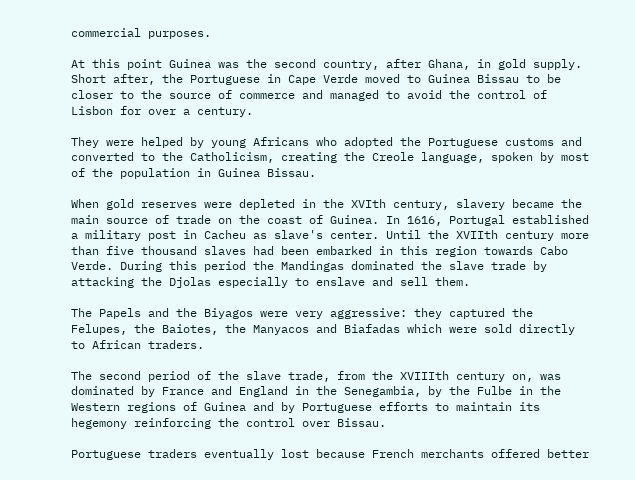commercial purposes.

At this point Guinea was the second country, after Ghana, in gold supply. Short after, the Portuguese in Cape Verde moved to Guinea Bissau to be closer to the source of commerce and managed to avoid the control of Lisbon for over a century.

They were helped by young Africans who adopted the Portuguese customs and converted to the Catholicism, creating the Creole language, spoken by most of the population in Guinea Bissau.

When gold reserves were depleted in the XVIth century, slavery became the main source of trade on the coast of Guinea. In 1616, Portugal established a military post in Cacheu as slave's center. Until the XVIIth century more than five thousand slaves had been embarked in this region towards Cabo Verde. During this period the Mandingas dominated the slave trade by attacking the Djolas especially to enslave and sell them.

The Papels and the Biyagos were very aggressive: they captured the Felupes, the Baiotes, the Manyacos and Biafadas which were sold directly to African traders.

The second period of the slave trade, from the XVIIIth century on, was dominated by France and England in the Senegambia, by the Fulbe in the Western regions of Guinea and by Portuguese efforts to maintain its hegemony reinforcing the control over Bissau.

Portuguese traders eventually lost because French merchants offered better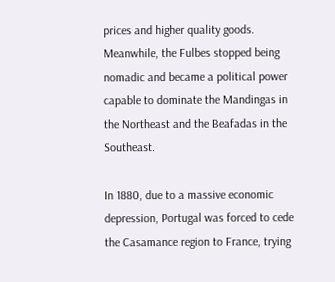prices and higher quality goods. Meanwhile, the Fulbes stopped being nomadic and became a political power capable to dominate the Mandingas in the Northeast and the Beafadas in the Southeast.

In 1880, due to a massive economic depression, Portugal was forced to cede the Casamance region to France, trying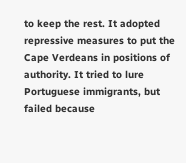to keep the rest. It adopted repressive measures to put the Cape Verdeans in positions of authority. It tried to lure Portuguese immigrants, but failed because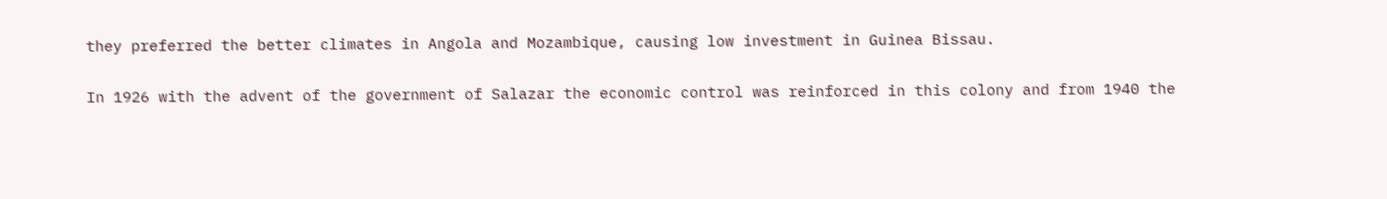they preferred the better climates in Angola and Mozambique, causing low investment in Guinea Bissau.

In 1926 with the advent of the government of Salazar the economic control was reinforced in this colony and from 1940 the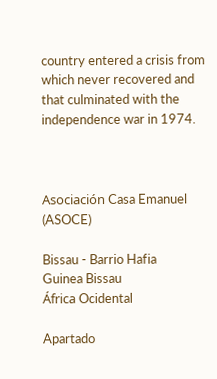country entered a crisis from which never recovered and that culminated with the independence war in 1974.



Asociación Casa Emanuel (ASOCE)

Bissau - Barrio Hafia
Guinea Bissau
África Ocidental

Apartado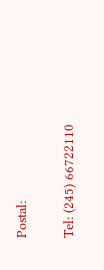Postal:

Tel: (245) 66722110